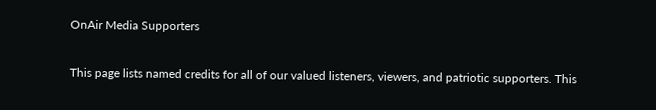OnAir Media Supporters

This page lists named credits for all of our valued listeners, viewers, and patriotic supporters. This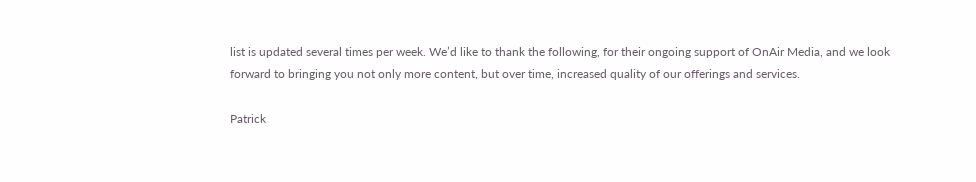list is updated several times per week. We’d like to thank the following, for their ongoing support of OnAir Media, and we look forward to bringing you not only more content, but over time, increased quality of our offerings and services.

Patrick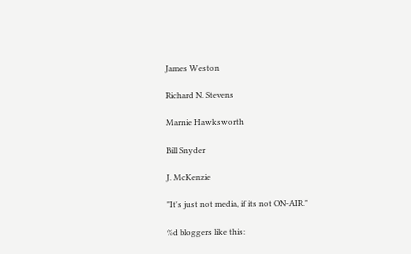James Weston

Richard N. Stevens

Marnie Hawksworth

Bill Snyder

J. McKenzie

"It's just not media, if its not ON-AIR."

%d bloggers like this: